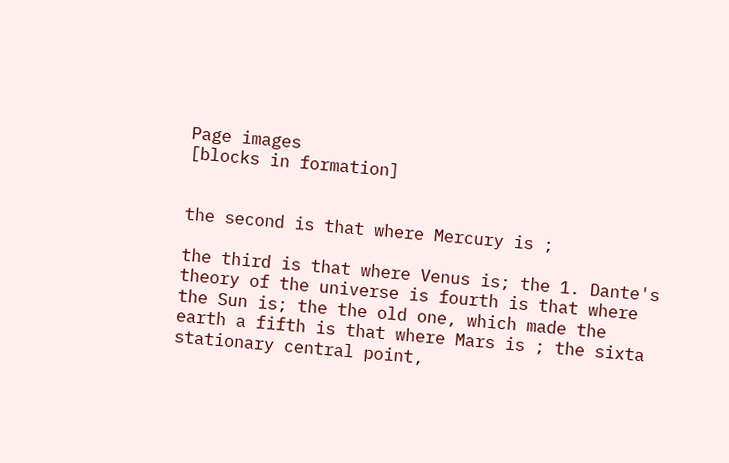Page images
[blocks in formation]


the second is that where Mercury is ;

the third is that where Venus is; the 1. Dante's theory of the universe is fourth is that where the Sun is; the the old one, which made the earth a fifth is that where Mars is ; the sixta stationary central point,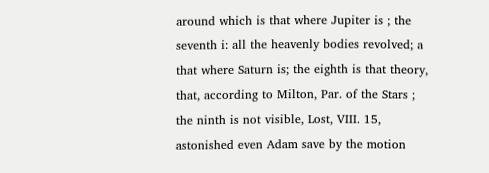around which is that where Jupiter is ; the seventh i: all the heavenly bodies revolved; a that where Saturn is; the eighth is that theory, that, according to Milton, Par. of the Stars ; the ninth is not visible, Lost, VIII. 15, astonished even Adam save by the motion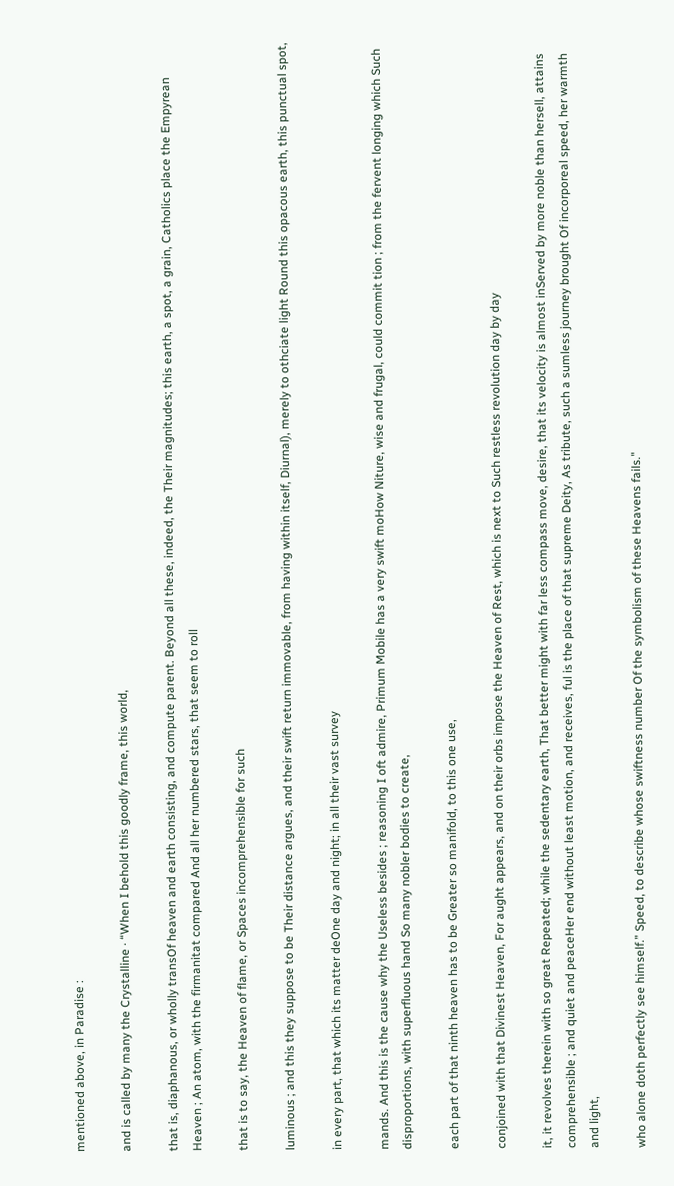mentioned above, in Paradise :

and is called by many the Crystalline · “When I behold this goodly frame, this world,

that is, diaphanous, or wholly transOf heaven and earth consisting, and compute parent. Beyond all these, indeed, the Their magnitudes; this earth, a spot, a grain, Catholics place the Empyrean Heaven ; An atom, with the firmanitat compared And all her numbered stars, that seem to roll

that is to say, the Heaven of flame, or Spaces incomprehensible for such

luminous ; and this they suppose to be Their distance argues, and their swift return immovable, from having within itself, Diurnal), merely to othciate light Round this opacous earth, this punctual spot,

in every part, that which its matter deOne day and night; in all their vast survey

mands. And this is the cause why the Useless besides ; reasoning I oft admire, Primum Mobile has a very swift moHow Niture, wise and frugal, could commit tion ; from the fervent longing which Such disproportions, with superfluous hand So many nobler bodies to create,

each part of that ninth heaven has to be Greater so manifold, to this one use,

conjoined with that Divinest Heaven, For aught appears, and on their orbs impose the Heaven of Rest, which is next to Such restless revolution day by day

it, it revolves therein with so great Repeated; while the sedentary earth, That better might with far less compass move, desire, that its velocity is almost inServed by more noble than hersell, attains comprehensible ; and quiet and peaceHer end without least motion, and receives, ful is the place of that supreme Deity, As tribute, such a sumless journey brought Of incorporeal speed, her warmth and light,

who alone doth perfectly see himself.” Speed, to describe whose swiftness number Of the symbolism of these Heavens fails."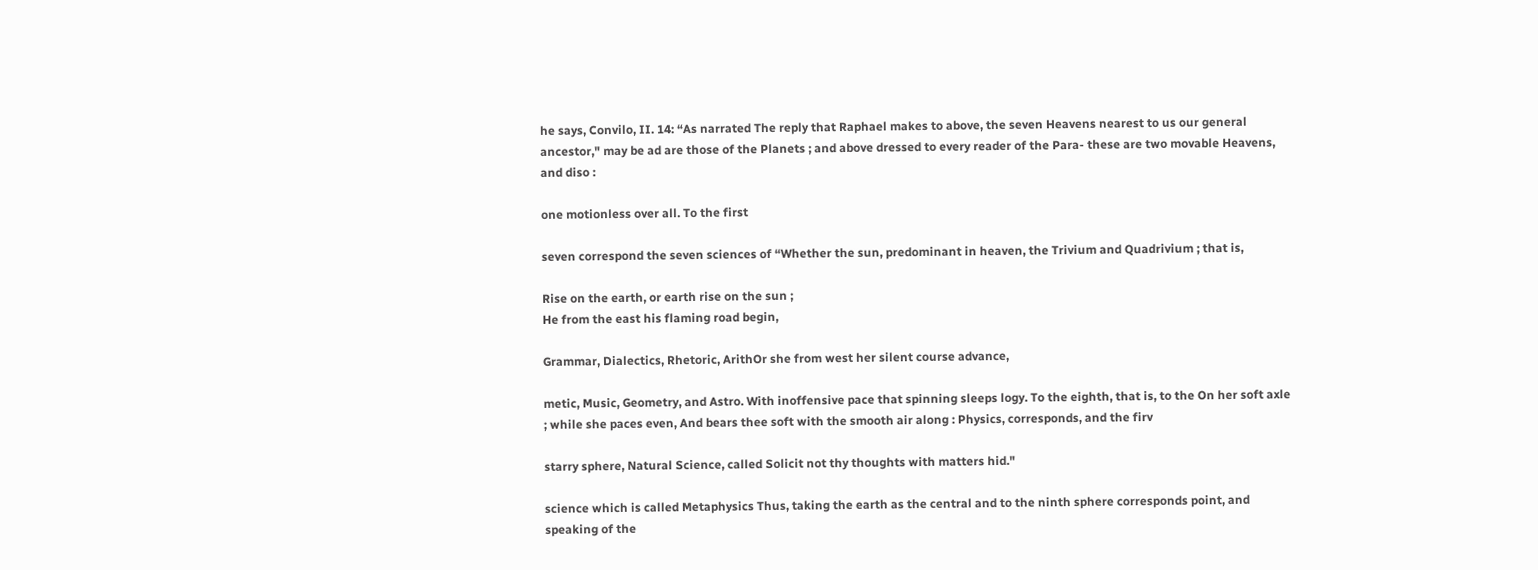he says, Convilo, II. 14: “As narrated The reply that Raphael makes to above, the seven Heavens nearest to us our general ancestor," may be ad are those of the Planets ; and above dressed to every reader of the Para- these are two movable Heavens, and diso :

one motionless over all. To the first

seven correspond the seven sciences of “Whether the sun, predominant in heaven, the Trivium and Quadrivium ; that is,

Rise on the earth, or earth rise on the sun ;
He from the east his flaming road begin,

Grammar, Dialectics, Rhetoric, ArithOr she from west her silent course advance,

metic, Music, Geometry, and Astro. With inoffensive pace that spinning sleeps logy. To the eighth, that is, to the On her soft axle ; while she paces even, And bears thee soft with the smooth air along : Physics, corresponds, and the firv

starry sphere, Natural Science, called Solicit not thy thoughts with matters hid."

science which is called Metaphysics Thus, taking the earth as the central and to the ninth sphere corresponds point, and speaking of the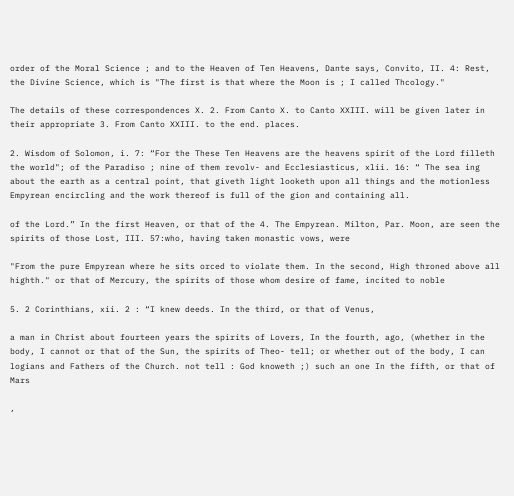order of the Moral Science ; and to the Heaven of Ten Heavens, Dante says, Convito, II. 4: Rest, the Divine Science, which is "The first is that where the Moon is ; I called Thcology."

The details of these correspondences X. 2. From Canto X. to Canto XXIII. will be given later in their appropriate 3. From Canto XXIII. to the end. places.

2. Wisdom of Solomon, i. 7: “For the These Ten Heavens are the heavens spirit of the Lord filleth the world"; of the Paradiso ; nine of them revolv- and Ecclesiasticus, xlii. 16: “ The sea ing about the earth as a central point, that giveth light looketh upon all things and the motionless Empyrean encircling and the work thereof is full of the gion and containing all.

of the Lord.” In the first Heaven, or that of the 4. The Empyrean. Milton, Par. Moon, are seen the spirits of those Lost, III. 57:who, having taken monastic vows, were

"From the pure Empyrean where he sits orced to violate them. In the second, High throned above all highth." or that of Mercury, the spirits of those whom desire of fame, incited to noble

5. 2 Corinthians, xii. 2 : “I knew deeds. In the third, or that of Venus,

a man in Christ about fourteen years the spirits of Lovers, In the fourth, ago, (whether in the body, I cannot or that of the Sun, the spirits of Theo- tell; or whether out of the body, I can logians and Fathers of the Church. not tell : God knoweth ;) such an one In the fifth, or that of Mars

,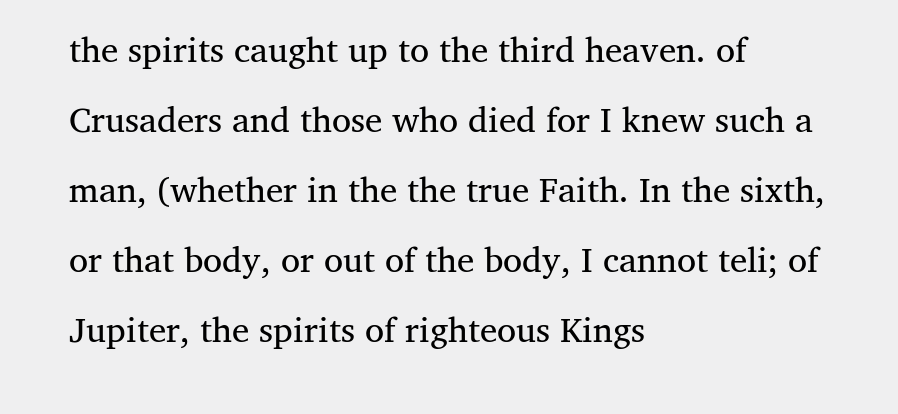the spirits caught up to the third heaven. of Crusaders and those who died for I knew such a man, (whether in the the true Faith. In the sixth, or that body, or out of the body, I cannot teli; of Jupiter, the spirits of righteous Kings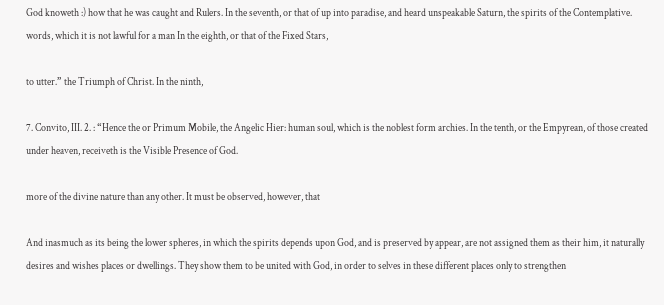God knoweth :) how that he was caught and Rulers. In the seventh, or that of up into paradise, and heard unspeakable Saturn, the spirits of the Contemplative. words, which it is not lawful for a man In the eighth, or that of the Fixed Stars,

to utter.” the Triumph of Christ. In the ninth,

7. Convito, III. 2. : “Hence the or Primum Mobile, the Angelic Hier: human soul, which is the noblest form archies. In the tenth, or the Empyrean, of those created under heaven, receiveth is the Visible Presence of God.

more of the divine nature than any other. It must be observed, however, that

And inasmuch as its being the lower spheres, in which the spirits depends upon God, and is preserved by appear, are not assigned them as their him, it naturally desires and wishes places or dwellings. They show them to be united with God, in order to selves in these different places only to strengthen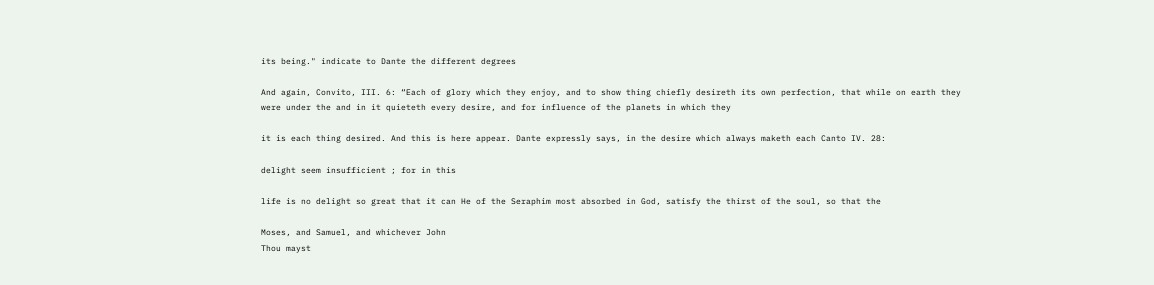its being." indicate to Dante the different degrees

And again, Convito, III. 6: “Each of glory which they enjoy, and to show thing chiefly desireth its own perfection, that while on earth they were under the and in it quieteth every desire, and for influence of the planets in which they

it is each thing desired. And this is here appear. Dante expressly says, in the desire which always maketh each Canto IV. 28:

delight seem insufficient ; for in this

life is no delight so great that it can He of the Seraphim most absorbed in God, satisfy the thirst of the soul, so that the

Moses, and Samuel, and whichever John
Thou mayst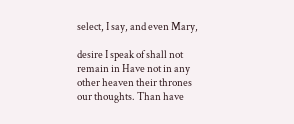select, I say, and even Mary,

desire I speak of shall not remain in Have not in any other heaven their thrones our thoughts. Than have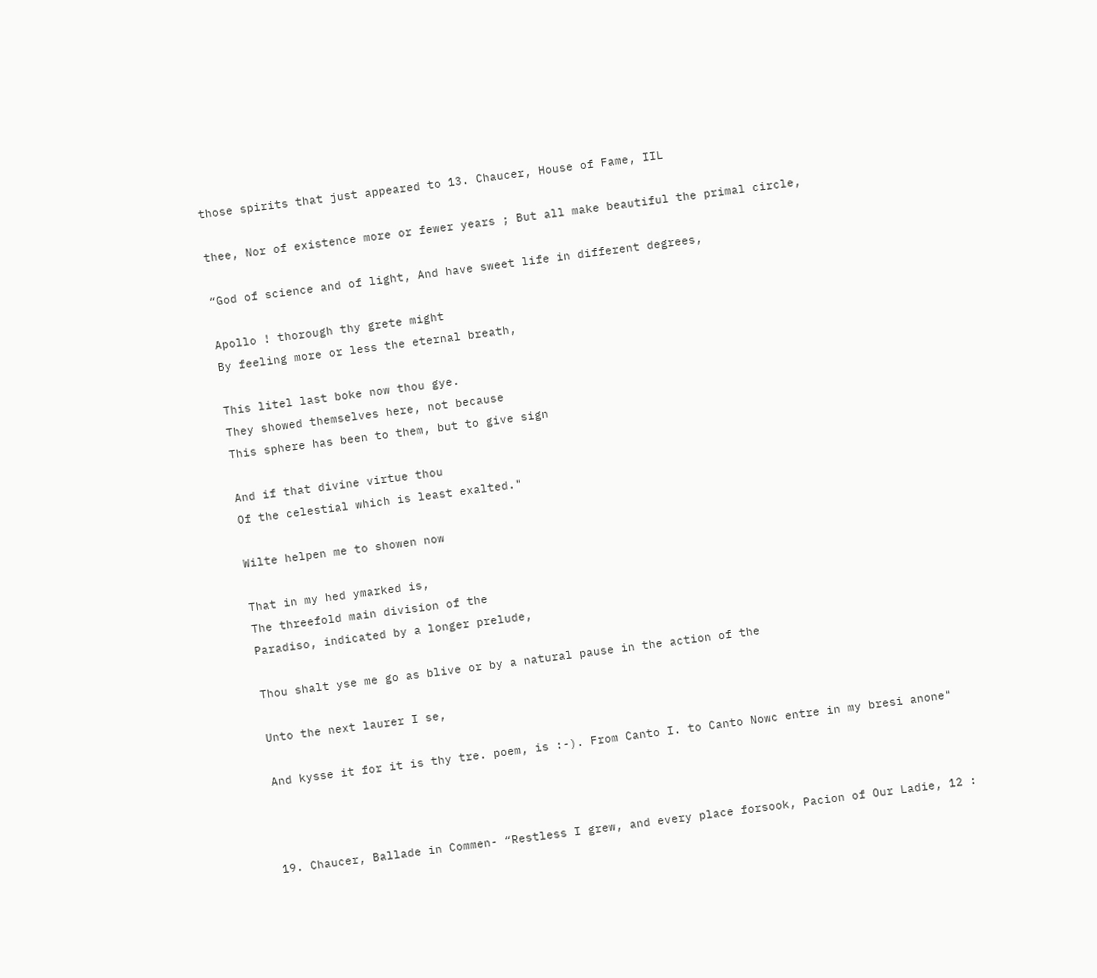those spirits that just appeared to 13. Chaucer, House of Fame, IIL

thee, Nor of existence more or fewer years ; But all make beautiful the primal circle,

“God of science and of light, And have sweet life in different degrees,

Apollo ! thorough thy grete might
By feeling more or less the eternal breath,

This litel last boke now thou gye.
They showed themselves here, not because
This sphere has been to them, but to give sign

And if that divine virtue thou
Of the celestial which is least exalted."

Wilte helpen me to showen now

That in my hed ymarked is,
The threefold main division of the
Paradiso, indicated by a longer prelude,

Thou shalt yse me go as blive or by a natural pause in the action of the

Unto the next laurer I se,

And kysse it for it is thy tre. poem, is :-). From Canto I. to Canto Nowc entre in my bresi anone"



19. Chaucer, Ballade in Commen- “Restless I grew, and every place forsook, Pacion of Our Ladie, 12 :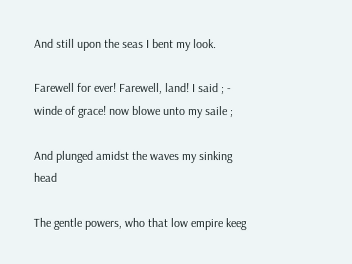And still upon the seas I bent my look.

Farewell for ever! Farewell, land! I said ; - winde of grace! now blowe unto my saile ;

And plunged amidst the waves my sinking head

The gentle powers, who that low empire keeg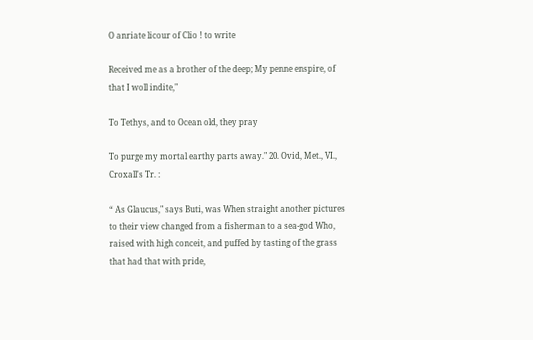O anriate licour of Clio ! to write

Received me as a brother of the deep; My penne enspire, of that I woll indite,"

To Tethys, and to Ocean old, they pray

To purge my mortal earthy parts away." 20. Ovid, Met., VI., Croxall's Tr. :

“ As Glaucus," says Buti, was When straight another pictures to their view changed from a fisherman to a sea-god Who, raised with high conceit, and puffed by tasting of the grass that had that with pride,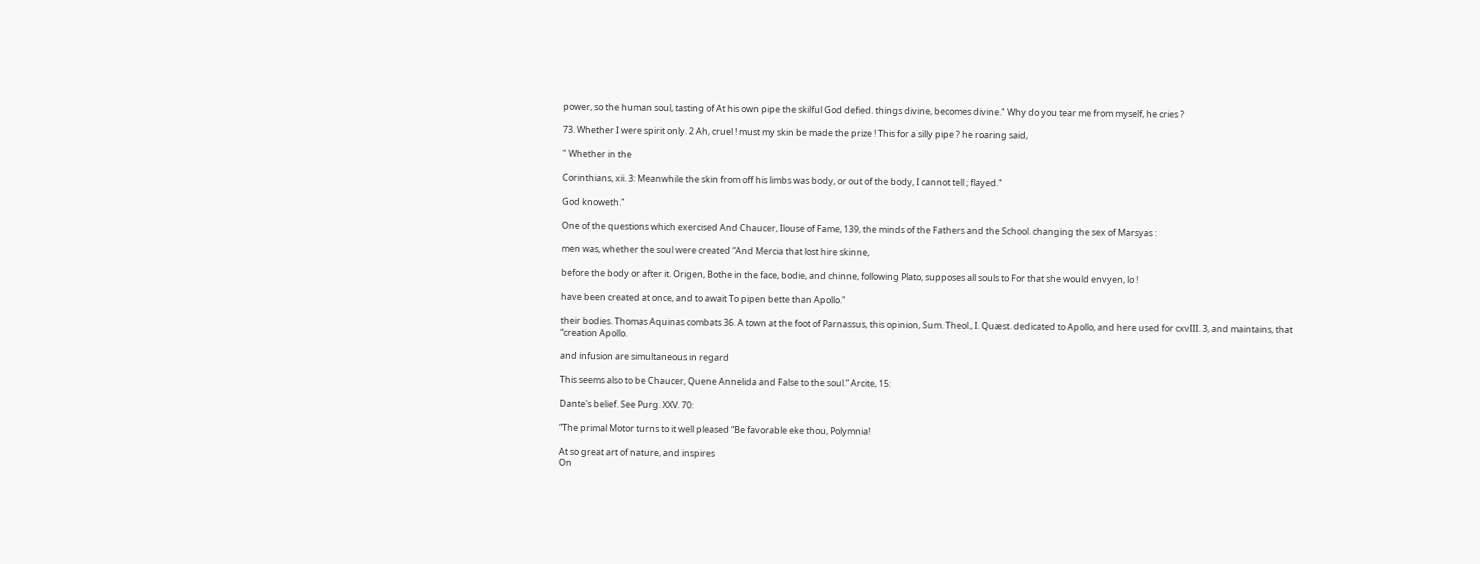power, so the human soul, tasting of At his own pipe the skilful God defied. things divine, becomes divine." Why do you tear me from myself, he cries ?

73. Whether I were spirit only. 2 Ah, cruel ! must my skin be made the prize ! This for a silly pipe ? he roaring said,

" Whether in the

Corinthians, xii. 3: Meanwhile the skin from off his limbs was body, or out of the body, I cannot tell ; flayed."

God knoweth."

One of the questions which exercised And Chaucer, Ilouse of Fame, 139, the minds of the Fathers and the School. changing the sex of Marsyas :

men was, whether the soul were created “And Mercia that lost hire skinne,

before the body or after it. Origen, Bothe in the face, bodie, and chinne, following Plato, supposes all souls to For that she would envyen, lo !

have been created at once, and to await To pipen bette than Apollo."

their bodies. Thomas Aquinas combats 36. A town at the foot of Parnassus, this opinion, Sum. Theol., I. Quæst. dedicated to Apollo, and here used for cxvIII. 3, and maintains, that “creation Apollo.

and infusion are simultaneous in regard

This seems also to be Chaucer, Quene Annelida and False to the soul.” Arcite, 15:

Dante's belief. See Purg. XXV. 70:

“The primal Motor turns to it well pleased “Be favorable eke thou, Polymnia!

At so great art of nature, and inspires
On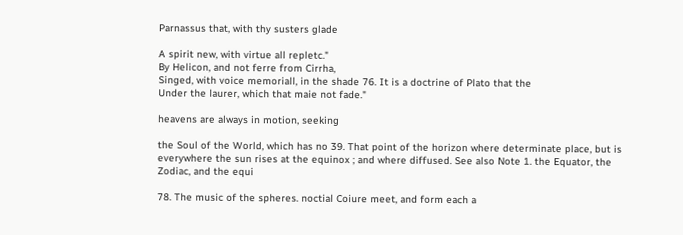Parnassus that, with thy susters glade

A spirit new, with virtue all repletc."
By Helicon, and not ferre from Cirrha,
Singed, with voice memoriall, in the shade 76. It is a doctrine of Plato that the
Under the laurer, which that maie not fade."

heavens are always in motion, seeking

the Soul of the World, which has no 39. That point of the horizon where determinate place, but is everywhere the sun rises at the equinox ; and where diffused. See also Note 1. the Equator, the Zodiac, and the equi

78. The music of the spheres. noctial Coiure meet, and form each a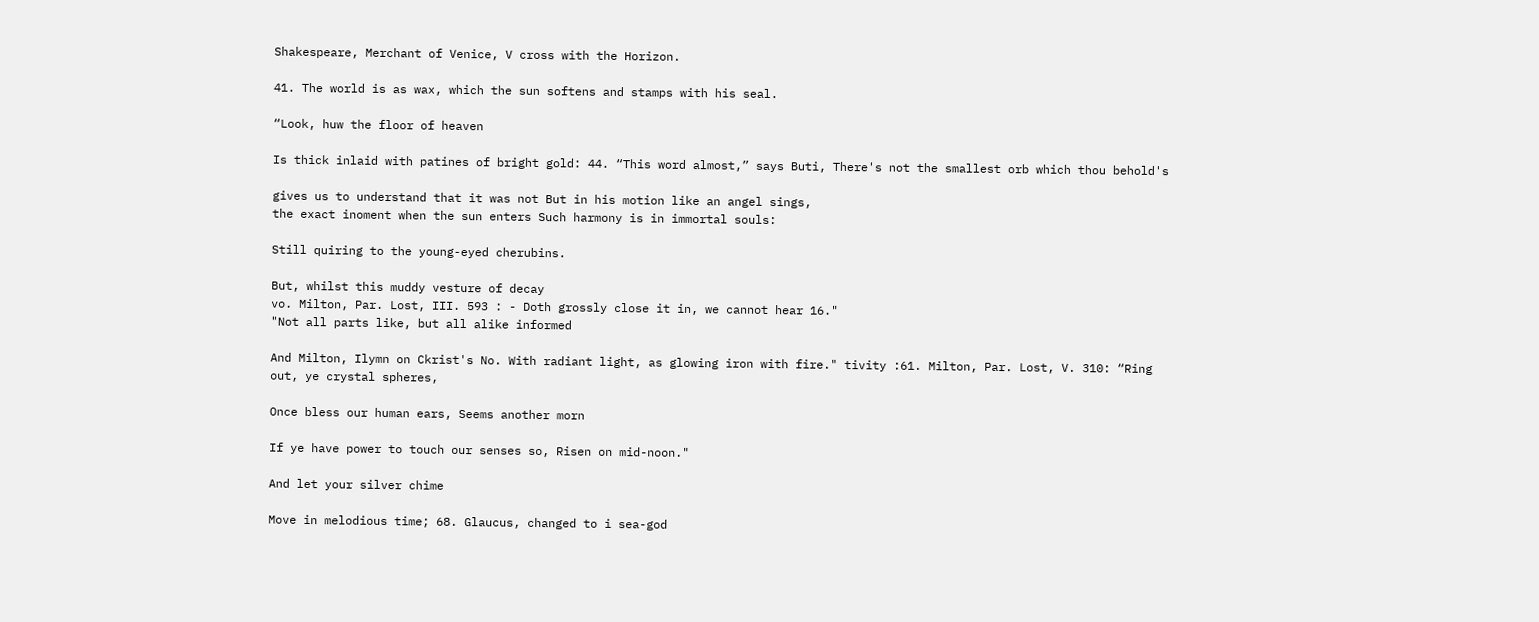Shakespeare, Merchant of Venice, V cross with the Horizon.

41. The world is as wax, which the sun softens and stamps with his seal.

“Look, huw the floor of heaven

Is thick inlaid with patines of bright gold: 44. “This word almost,” says Buti, There's not the smallest orb which thou behold's

gives us to understand that it was not But in his motion like an angel sings,
the exact inoment when the sun enters Such harmony is in immortal souls:

Still quiring to the young-eyed cherubins.

But, whilst this muddy vesture of decay
vo. Milton, Par. Lost, III. 593 : - Doth grossly close it in, we cannot hear 16."
"Not all parts like, but all alike informed

And Milton, Ilymn on Ckrist's No. With radiant light, as glowing iron with fire." tivity :61. Milton, Par. Lost, V. 310: “Ring out, ye crystal spheres,

Once bless our human ears, Seems another morn

If ye have power to touch our senses so, Risen on mid-noon."

And let your silver chime

Move in melodious time; 68. Glaucus, changed to i sea-god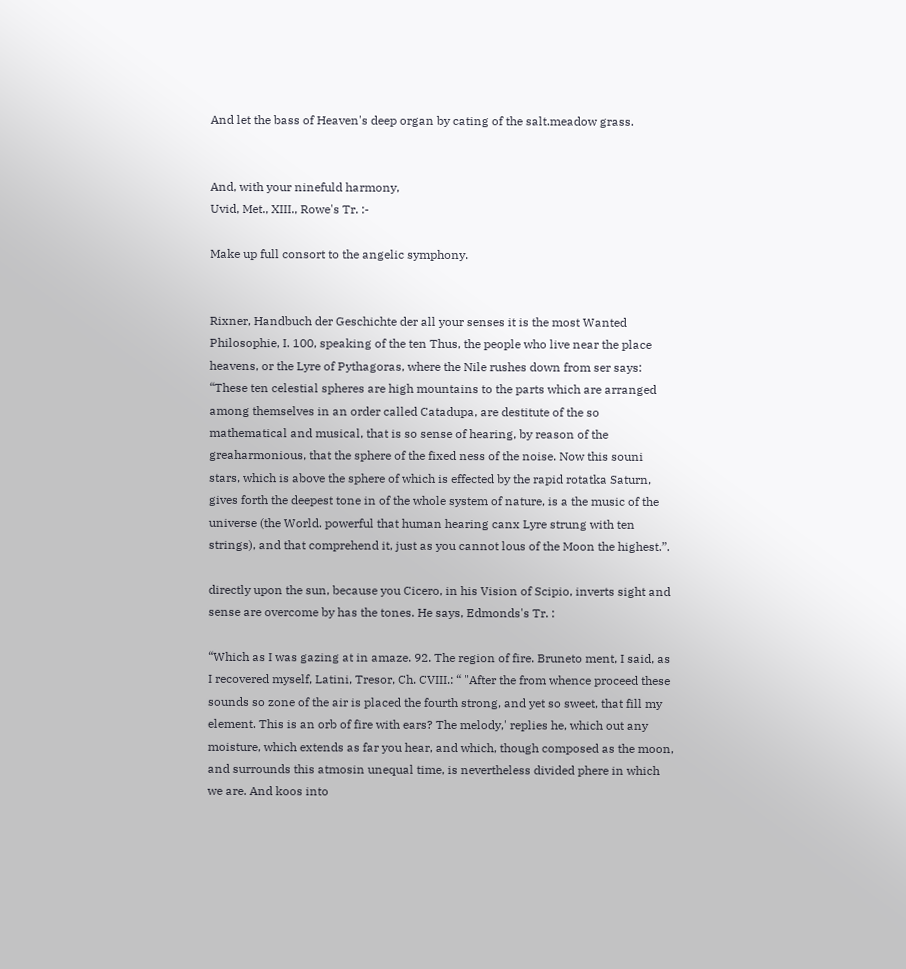And let the bass of Heaven's deep organ by cating of the salt.meadow grass.


And, with your ninefuld harmony,
Uvid, Met., XIII., Rowe's Tr. :-

Make up full consort to the angelic symphony.


Rixner, Handbuch der Geschichte der all your senses it is the most Wanted Philosophie, I. 100, speaking of the ten Thus, the people who live near the place heavens, or the Lyre of Pythagoras, where the Nile rushes down from ser says: “These ten celestial spheres are high mountains to the parts which are arranged among themselves in an order called Catadupa, are destitute of the so mathematical and musical, that is so sense of hearing, by reason of the greaharmonious, that the sphere of the fixed ness of the noise. Now this souni stars, which is above the sphere of which is effected by the rapid rotatka Saturn, gives forth the deepest tone in of the whole system of nature, is a the music of the universe (the World. powerful that human hearing canx Lyre strung with ten strings), and that comprehend it, just as you cannot lous of the Moon the highest.”.

directly upon the sun, because you Cicero, in his Vision of Scipio, inverts sight and sense are overcome by has the tones. He says, Edmonds's Tr. :

“Which as I was gazing at in amaze. 92. The region of fire. Bruneto ment, I said, as I recovered myself, Latini, Tresor, Ch. CVIII.: “ "After the from whence proceed these sounds so zone of the air is placed the fourth strong, and yet so sweet, that fill my element. This is an orb of fire with ears? The melody,' replies he, which out any moisture, which extends as far you hear, and which, though composed as the moon, and surrounds this atmosin unequal time, is nevertheless divided phere in which we are. And koos into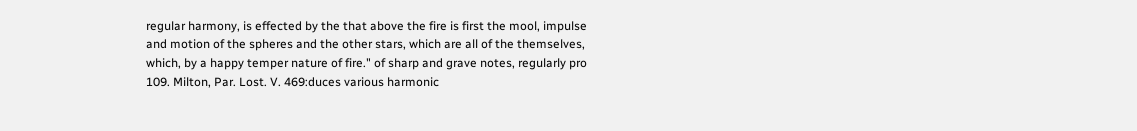regular harmony, is effected by the that above the fire is first the mool, impulse and motion of the spheres and the other stars, which are all of the themselves, which, by a happy temper nature of fire." of sharp and grave notes, regularly pro 109. Milton, Par. Lost. V. 469:duces various harmonic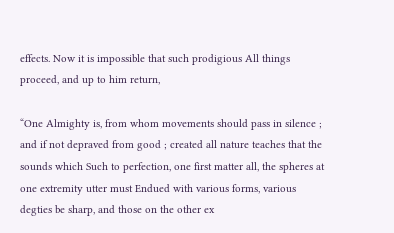effects. Now it is impossible that such prodigious All things proceed, and up to him return,

“One Almighty is, from whom movements should pass in silence ; and if not depraved from good ; created all nature teaches that the sounds which Such to perfection, one first matter all, the spheres at one extremity utter must Endued with various forms, various degties be sharp, and those on the other ex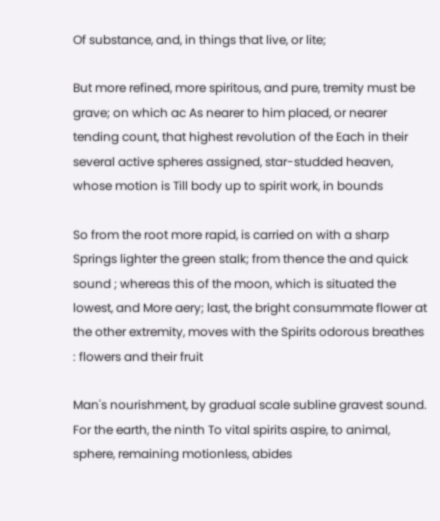Of substance, and, in things that live, or lite;

But more refined, more spiritous, and pure, tremity must be grave; on which ac As nearer to him placed, or nearer tending count, that highest revolution of the Each in their several active spheres assigned, star-studded heaven, whose motion is Till body up to spirit work, in bounds

So from the root more rapid, is carried on with a sharp Springs lighter the green stalk; from thence the and quick sound ; whereas this of the moon, which is situated the lowest, and More aery; last, the bright consummate flower at the other extremity, moves with the Spirits odorous breathes : flowers and their fruit

Man's nourishment, by gradual scale subline gravest sound. For the earth, the ninth To vital spirits aspire, to animal, sphere, remaining motionless, abides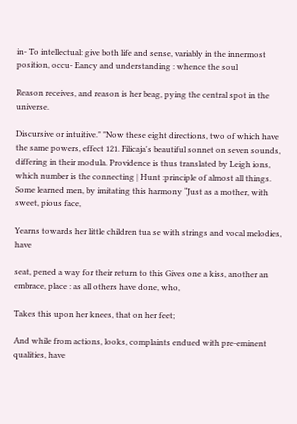in- To intellectual: give both life and sense, variably in the innermost position, occu- Eancy and understanding : whence the soul

Reason receives, and reason is her beag, pying the central spot in the universe.

Discursive or intuitive." "Now these eight directions, two of which have the same powers, effect 121. Filicaja's beautiful sonnet on seven sounds, differing in their modula. Providence is thus translated by Leigh ions, which number is the connecting | Hunt :principle of almost all things. Some learned men, by imitating this harmony “Just as a mother, with sweet, pious face,

Yearns towards her little children tua se with strings and vocal melodies, have

seat, pened a way for their return to this Gives one a kiss, another an embrace, place : as all others have done, who,

Takes this upon her knees, that on her feet;

And while from actions, looks, complaints endued with pre-eminent qualities, have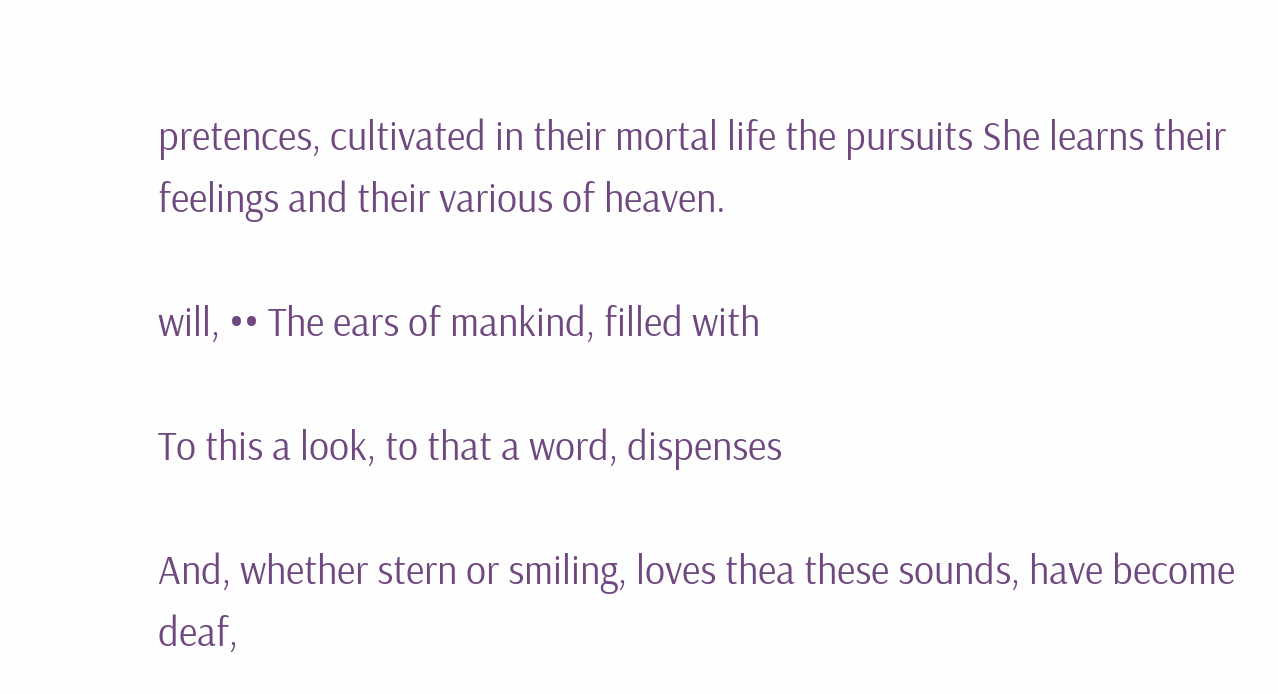pretences, cultivated in their mortal life the pursuits She learns their feelings and their various of heaven.

will, •• The ears of mankind, filled with

To this a look, to that a word, dispenses

And, whether stern or smiling, loves thea these sounds, have become deaf,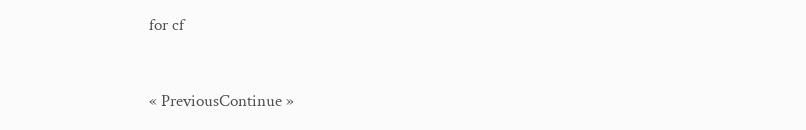for cf


« PreviousContinue »